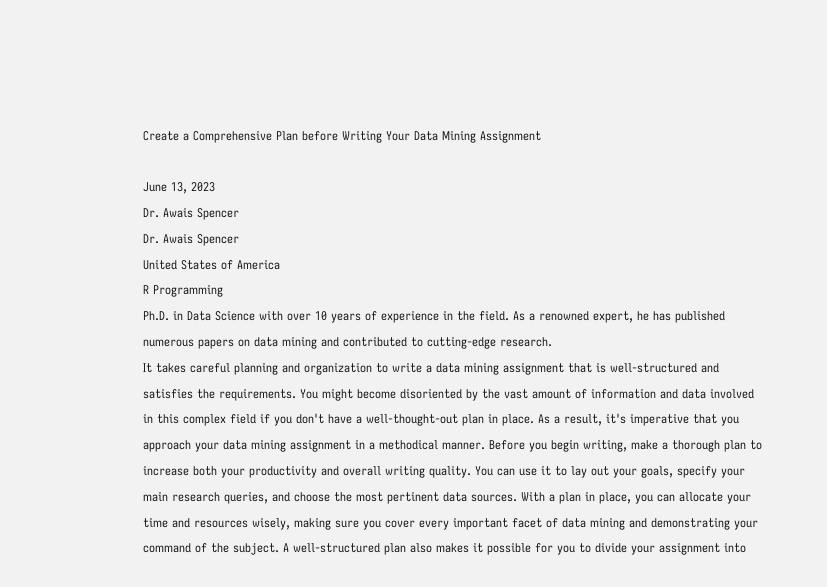Create a Comprehensive Plan before Writing Your Data Mining Assignment

June 13, 2023
Dr. Awais Spencer
Dr. Awais Spencer
United States of America
R Programming
Ph.D. in Data Science with over 10 years of experience in the field. As a renowned expert, he has published numerous papers on data mining and contributed to cutting-edge research.
It takes careful planning and organization to write a data mining assignment that is well-structured and satisfies the requirements. You might become disoriented by the vast amount of information and data involved in this complex field if you don't have a well-thought-out plan in place. As a result, it's imperative that you approach your data mining assignment in a methodical manner. Before you begin writing, make a thorough plan to increase both your productivity and overall writing quality. You can use it to lay out your goals, specify your main research queries, and choose the most pertinent data sources. With a plan in place, you can allocate your time and resources wisely, making sure you cover every important facet of data mining and demonstrating your command of the subject. A well-structured plan also makes it possible for you to divide your assignment into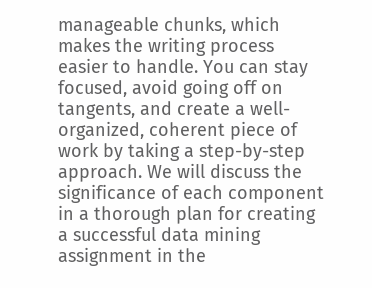manageable chunks, which makes the writing process easier to handle. You can stay focused, avoid going off on tangents, and create a well-organized, coherent piece of work by taking a step-by-step approach. We will discuss the significance of each component in a thorough plan for creating a successful data mining assignment in the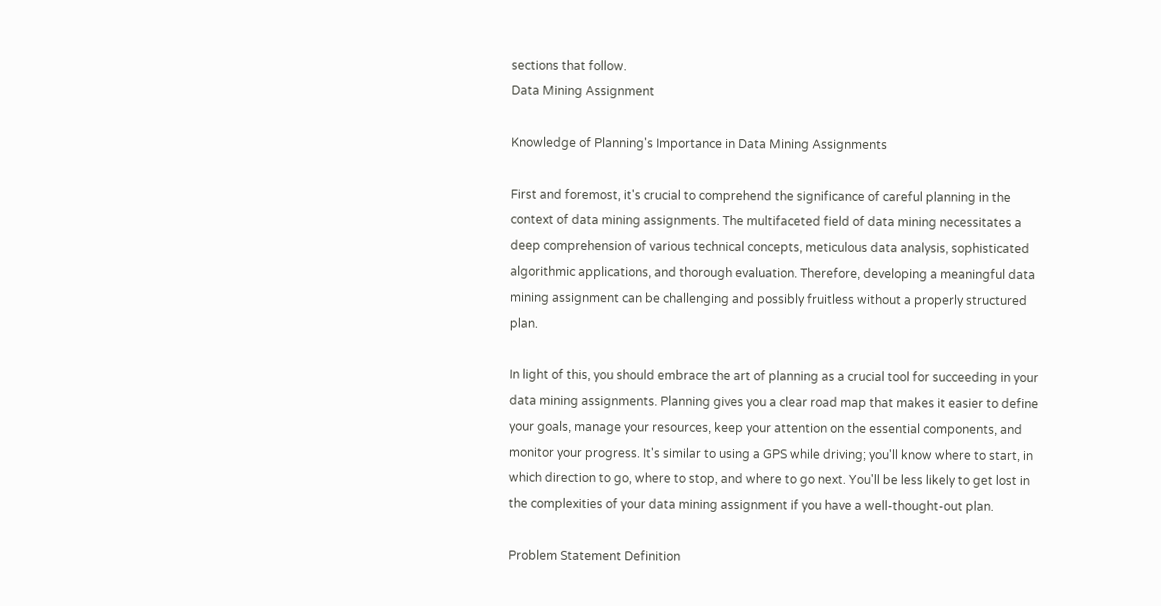sections that follow.
Data Mining Assignment

Knowledge of Planning's Importance in Data Mining Assignments

First and foremost, it's crucial to comprehend the significance of careful planning in the context of data mining assignments. The multifaceted field of data mining necessitates a deep comprehension of various technical concepts, meticulous data analysis, sophisticated algorithmic applications, and thorough evaluation. Therefore, developing a meaningful data mining assignment can be challenging and possibly fruitless without a properly structured plan.

In light of this, you should embrace the art of planning as a crucial tool for succeeding in your data mining assignments. Planning gives you a clear road map that makes it easier to define your goals, manage your resources, keep your attention on the essential components, and monitor your progress. It's similar to using a GPS while driving; you'll know where to start, in which direction to go, where to stop, and where to go next. You'll be less likely to get lost in the complexities of your data mining assignment if you have a well-thought-out plan.

Problem Statement Definition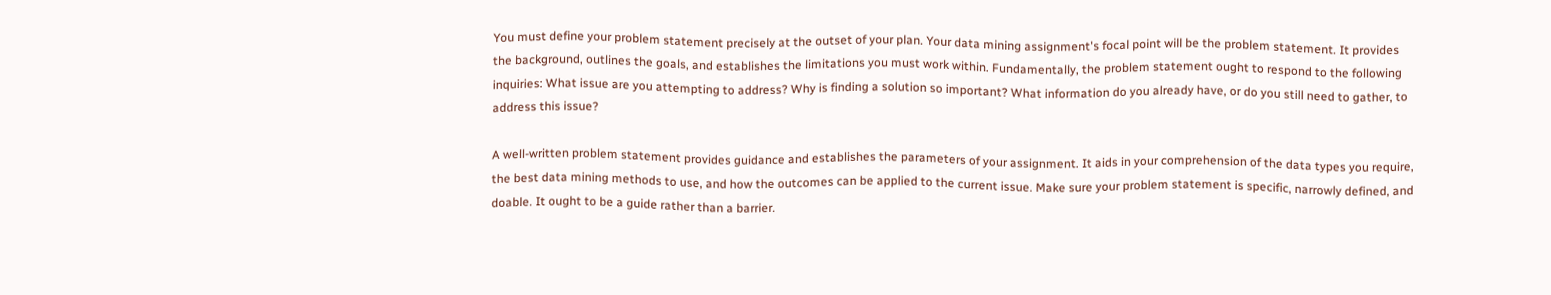You must define your problem statement precisely at the outset of your plan. Your data mining assignment's focal point will be the problem statement. It provides the background, outlines the goals, and establishes the limitations you must work within. Fundamentally, the problem statement ought to respond to the following inquiries: What issue are you attempting to address? Why is finding a solution so important? What information do you already have, or do you still need to gather, to address this issue?

A well-written problem statement provides guidance and establishes the parameters of your assignment. It aids in your comprehension of the data types you require, the best data mining methods to use, and how the outcomes can be applied to the current issue. Make sure your problem statement is specific, narrowly defined, and doable. It ought to be a guide rather than a barrier.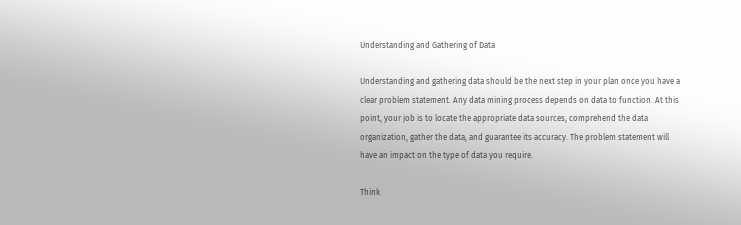Understanding and Gathering of Data

Understanding and gathering data should be the next step in your plan once you have a clear problem statement. Any data mining process depends on data to function. At this point, your job is to locate the appropriate data sources, comprehend the data organization, gather the data, and guarantee its accuracy. The problem statement will have an impact on the type of data you require.

Think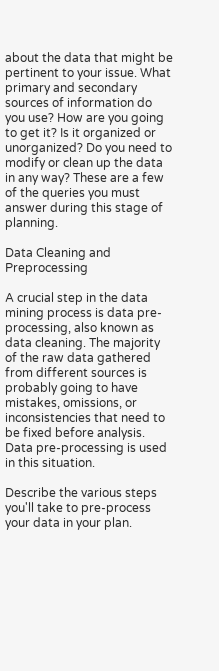about the data that might be pertinent to your issue. What primary and secondary sources of information do you use? How are you going to get it? Is it organized or unorganized? Do you need to modify or clean up the data in any way? These are a few of the queries you must answer during this stage of planning.

Data Cleaning and Preprocessing

A crucial step in the data mining process is data pre-processing, also known as data cleaning. The majority of the raw data gathered from different sources is probably going to have mistakes, omissions, or inconsistencies that need to be fixed before analysis. Data pre-processing is used in this situation.

Describe the various steps you'll take to pre-process your data in your plan.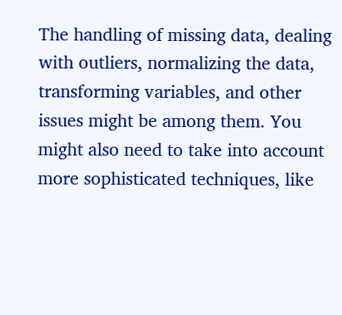The handling of missing data, dealing with outliers, normalizing the data, transforming variables, and other issues might be among them. You might also need to take into account more sophisticated techniques, like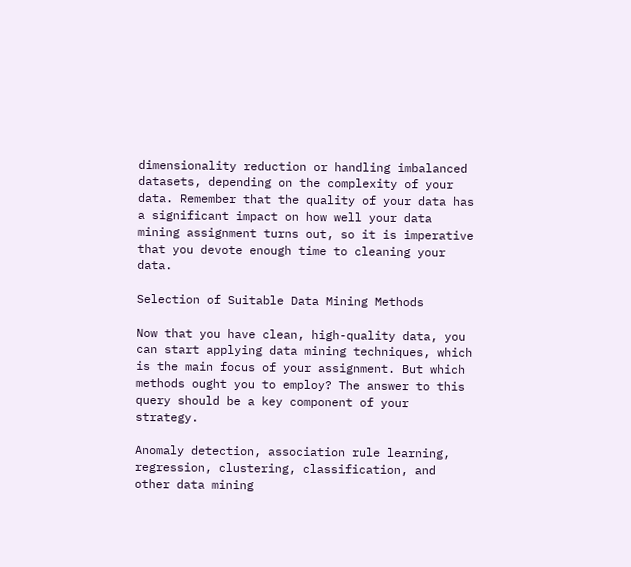dimensionality reduction or handling imbalanced datasets, depending on the complexity of your data. Remember that the quality of your data has a significant impact on how well your data mining assignment turns out, so it is imperative that you devote enough time to cleaning your data.

Selection of Suitable Data Mining Methods

Now that you have clean, high-quality data, you can start applying data mining techniques, which is the main focus of your assignment. But which methods ought you to employ? The answer to this query should be a key component of your strategy.

Anomaly detection, association rule learning, regression, clustering, classification, and other data mining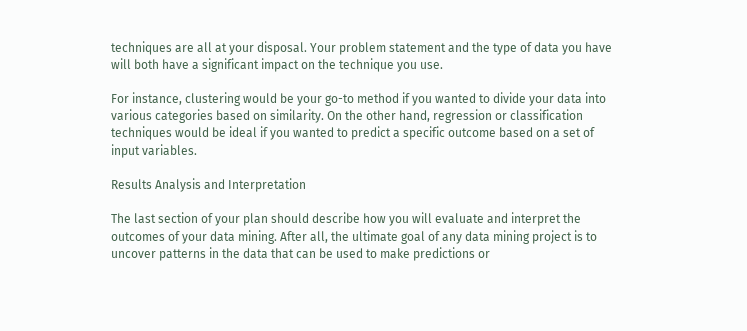techniques are all at your disposal. Your problem statement and the type of data you have will both have a significant impact on the technique you use.

For instance, clustering would be your go-to method if you wanted to divide your data into various categories based on similarity. On the other hand, regression or classification techniques would be ideal if you wanted to predict a specific outcome based on a set of input variables.

Results Analysis and Interpretation

The last section of your plan should describe how you will evaluate and interpret the outcomes of your data mining. After all, the ultimate goal of any data mining project is to uncover patterns in the data that can be used to make predictions or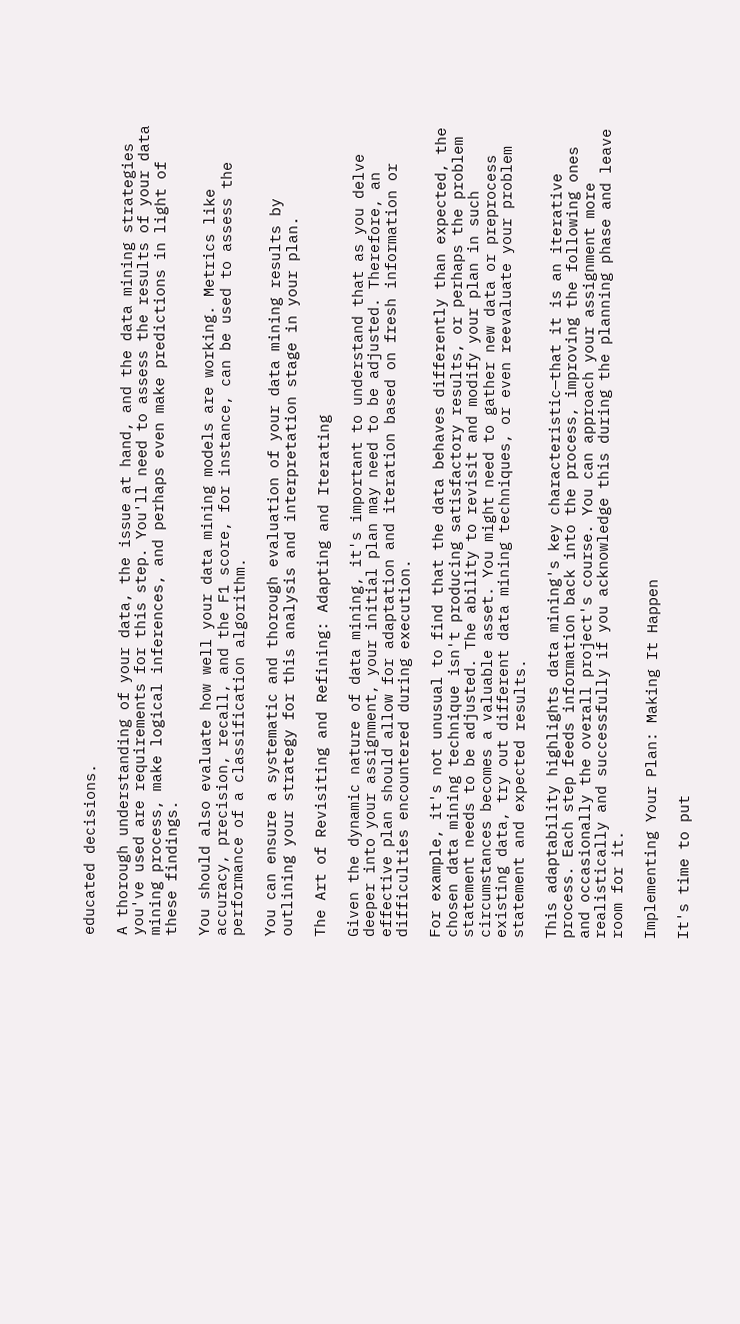educated decisions.

A thorough understanding of your data, the issue at hand, and the data mining strategies you've used are requirements for this step. You'll need to assess the results of your data mining process, make logical inferences, and perhaps even make predictions in light of these findings.

You should also evaluate how well your data mining models are working. Metrics like accuracy, precision, recall, and the F1 score, for instance, can be used to assess the performance of a classification algorithm.

You can ensure a systematic and thorough evaluation of your data mining results by outlining your strategy for this analysis and interpretation stage in your plan.

The Art of Revisiting and Refining: Adapting and Iterating

Given the dynamic nature of data mining, it's important to understand that as you delve deeper into your assignment, your initial plan may need to be adjusted. Therefore, an effective plan should allow for adaptation and iteration based on fresh information or difficulties encountered during execution.

For example, it's not unusual to find that the data behaves differently than expected, the chosen data mining technique isn't producing satisfactory results, or perhaps the problem statement needs to be adjusted. The ability to revisit and modify your plan in such circumstances becomes a valuable asset. You might need to gather new data or preprocess existing data, try out different data mining techniques, or even reevaluate your problem statement and expected results.

This adaptability highlights data mining's key characteristic—that it is an iterative process. Each step feeds information back into the process, improving the following ones and occasionally the overall project's course. You can approach your assignment more realistically and successfully if you acknowledge this during the planning phase and leave room for it.

Implementing Your Plan: Making It Happen

It's time to put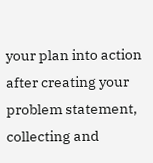your plan into action after creating your problem statement, collecting and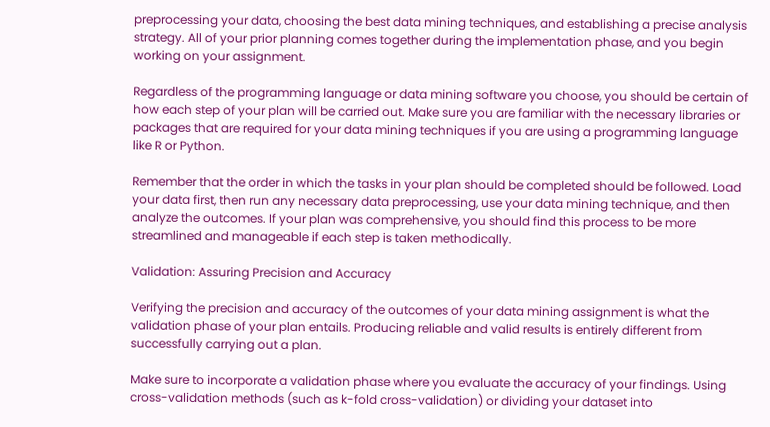preprocessing your data, choosing the best data mining techniques, and establishing a precise analysis strategy. All of your prior planning comes together during the implementation phase, and you begin working on your assignment.

Regardless of the programming language or data mining software you choose, you should be certain of how each step of your plan will be carried out. Make sure you are familiar with the necessary libraries or packages that are required for your data mining techniques if you are using a programming language like R or Python.

Remember that the order in which the tasks in your plan should be completed should be followed. Load your data first, then run any necessary data preprocessing, use your data mining technique, and then analyze the outcomes. If your plan was comprehensive, you should find this process to be more streamlined and manageable if each step is taken methodically.

Validation: Assuring Precision and Accuracy

Verifying the precision and accuracy of the outcomes of your data mining assignment is what the validation phase of your plan entails. Producing reliable and valid results is entirely different from successfully carrying out a plan.

Make sure to incorporate a validation phase where you evaluate the accuracy of your findings. Using cross-validation methods (such as k-fold cross-validation) or dividing your dataset into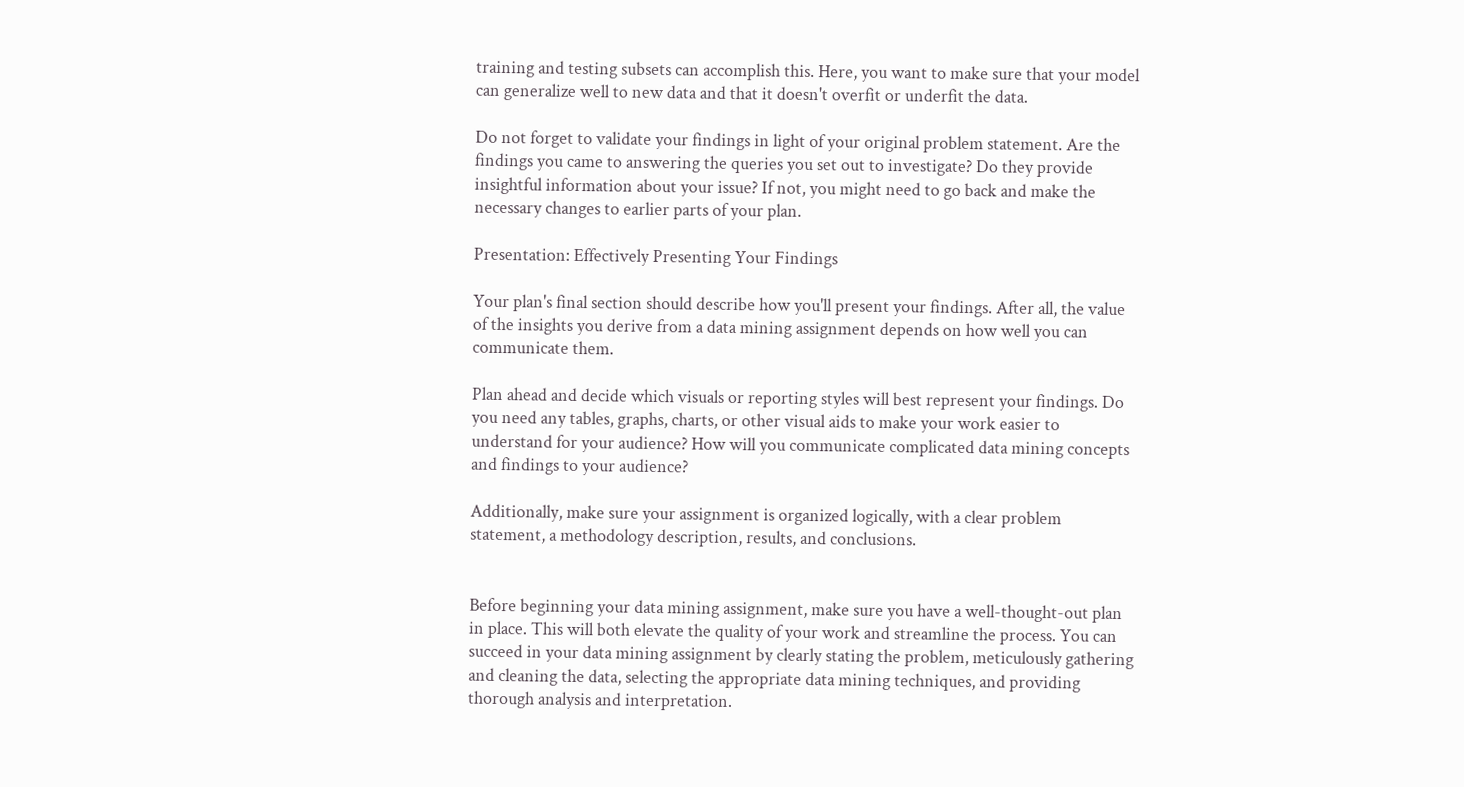training and testing subsets can accomplish this. Here, you want to make sure that your model can generalize well to new data and that it doesn't overfit or underfit the data.

Do not forget to validate your findings in light of your original problem statement. Are the findings you came to answering the queries you set out to investigate? Do they provide insightful information about your issue? If not, you might need to go back and make the necessary changes to earlier parts of your plan.

Presentation: Effectively Presenting Your Findings

Your plan's final section should describe how you'll present your findings. After all, the value of the insights you derive from a data mining assignment depends on how well you can communicate them.

Plan ahead and decide which visuals or reporting styles will best represent your findings. Do you need any tables, graphs, charts, or other visual aids to make your work easier to understand for your audience? How will you communicate complicated data mining concepts and findings to your audience?

Additionally, make sure your assignment is organized logically, with a clear problem statement, a methodology description, results, and conclusions.


Before beginning your data mining assignment, make sure you have a well-thought-out plan in place. This will both elevate the quality of your work and streamline the process. You can succeed in your data mining assignment by clearly stating the problem, meticulously gathering and cleaning the data, selecting the appropriate data mining techniques, and providing thorough analysis and interpretation.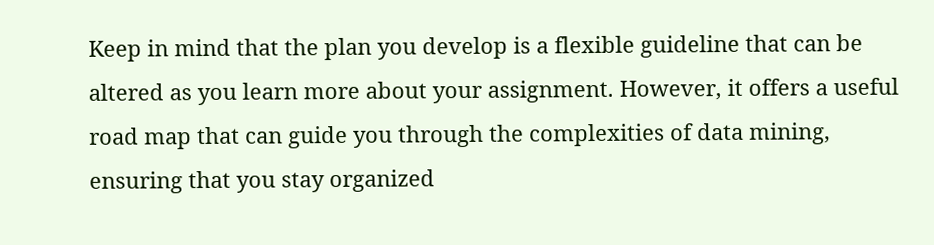Keep in mind that the plan you develop is a flexible guideline that can be altered as you learn more about your assignment. However, it offers a useful road map that can guide you through the complexities of data mining, ensuring that you stay organized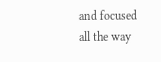and focused all the way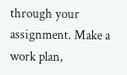through your assignment. Make a work plan,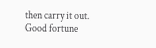then carry it out. Good fortune